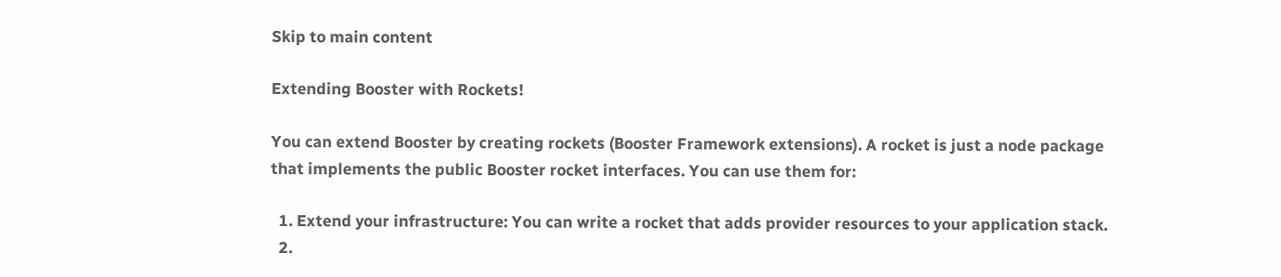Skip to main content

Extending Booster with Rockets!

You can extend Booster by creating rockets (Booster Framework extensions). A rocket is just a node package that implements the public Booster rocket interfaces. You can use them for:

  1. Extend your infrastructure: You can write a rocket that adds provider resources to your application stack.
  2.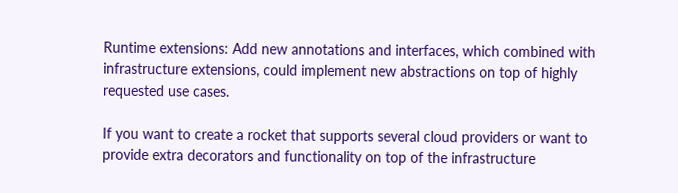Runtime extensions: Add new annotations and interfaces, which combined with infrastructure extensions, could implement new abstractions on top of highly requested use cases.

If you want to create a rocket that supports several cloud providers or want to provide extra decorators and functionality on top of the infrastructure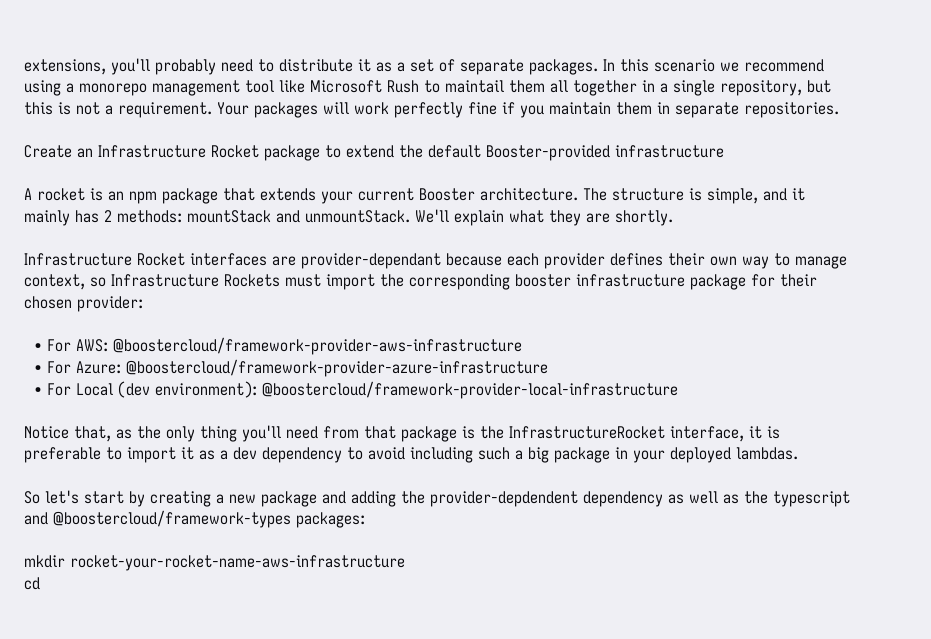extensions, you'll probably need to distribute it as a set of separate packages. In this scenario we recommend using a monorepo management tool like Microsoft Rush to maintail them all together in a single repository, but this is not a requirement. Your packages will work perfectly fine if you maintain them in separate repositories.

Create an Infrastructure Rocket package to extend the default Booster-provided infrastructure

A rocket is an npm package that extends your current Booster architecture. The structure is simple, and it mainly has 2 methods: mountStack and unmountStack. We'll explain what they are shortly.

Infrastructure Rocket interfaces are provider-dependant because each provider defines their own way to manage context, so Infrastructure Rockets must import the corresponding booster infrastructure package for their chosen provider:

  • For AWS: @boostercloud/framework-provider-aws-infrastructure
  • For Azure: @boostercloud/framework-provider-azure-infrastructure
  • For Local (dev environment): @boostercloud/framework-provider-local-infrastructure

Notice that, as the only thing you'll need from that package is the InfrastructureRocket interface, it is preferable to import it as a dev dependency to avoid including such a big package in your deployed lambdas.

So let's start by creating a new package and adding the provider-depdendent dependency as well as the typescript and @boostercloud/framework-types packages:

mkdir rocket-your-rocket-name-aws-infrastructure
cd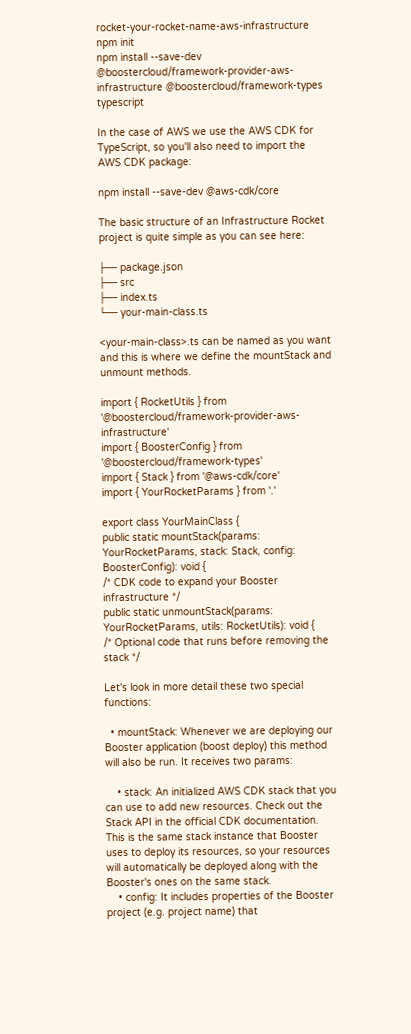rocket-your-rocket-name-aws-infrastructure
npm init
npm install --save-dev @boostercloud/framework-provider-aws-infrastructure @boostercloud/framework-types typescript

In the case of AWS we use the AWS CDK for TypeScript, so you'll also need to import the AWS CDK package:

npm install --save-dev @aws-cdk/core

The basic structure of an Infrastructure Rocket project is quite simple as you can see here:

├── package.json
├── src
├── index.ts
└── your-main-class.ts

<your-main-class>.ts can be named as you want and this is where we define the mountStack and unmount methods.

import { RocketUtils } from '@boostercloud/framework-provider-aws-infrastructure'
import { BoosterConfig } from '@boostercloud/framework-types'
import { Stack } from '@aws-cdk/core'
import { YourRocketParams } from '.'

export class YourMainClass {
public static mountStack(params: YourRocketParams, stack: Stack, config: BoosterConfig): void {
/* CDK code to expand your Booster infrastructure */
public static unmountStack(params: YourRocketParams, utils: RocketUtils): void {
/* Optional code that runs before removing the stack */

Let's look in more detail these two special functions:

  • mountStack: Whenever we are deploying our Booster application (boost deploy) this method will also be run. It receives two params:

    • stack: An initialized AWS CDK stack that you can use to add new resources. Check out the Stack API in the official CDK documentation. This is the same stack instance that Booster uses to deploy its resources, so your resources will automatically be deployed along with the Booster's ones on the same stack.
    • config: It includes properties of the Booster project (e.g. project name) that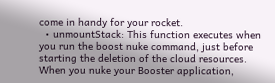come in handy for your rocket.
  • unmountStack: This function executes when you run the boost nuke command, just before starting the deletion of the cloud resources. When you nuke your Booster application,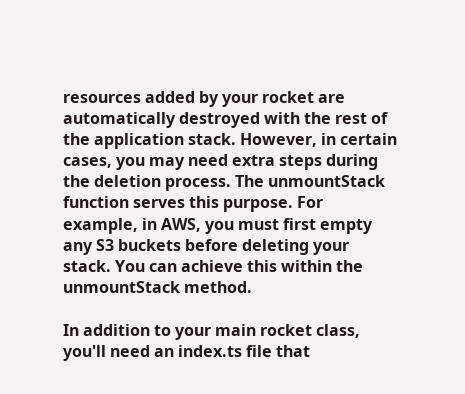resources added by your rocket are automatically destroyed with the rest of the application stack. However, in certain cases, you may need extra steps during the deletion process. The unmountStack function serves this purpose. For example, in AWS, you must first empty any S3 buckets before deleting your stack. You can achieve this within the unmountStack method.

In addition to your main rocket class, you'll need an index.ts file that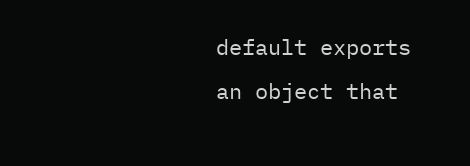default exports an object that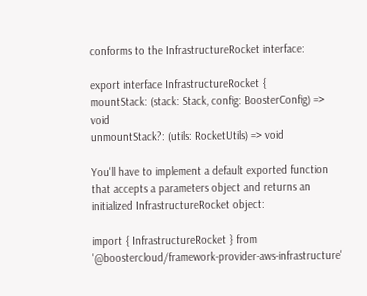conforms to the InfrastructureRocket interface:

export interface InfrastructureRocket {
mountStack: (stack: Stack, config: BoosterConfig) => void
unmountStack?: (utils: RocketUtils) => void

You'll have to implement a default exported function that accepts a parameters object and returns an initialized InfrastructureRocket object:

import { InfrastructureRocket } from '@boostercloud/framework-provider-aws-infrastructure'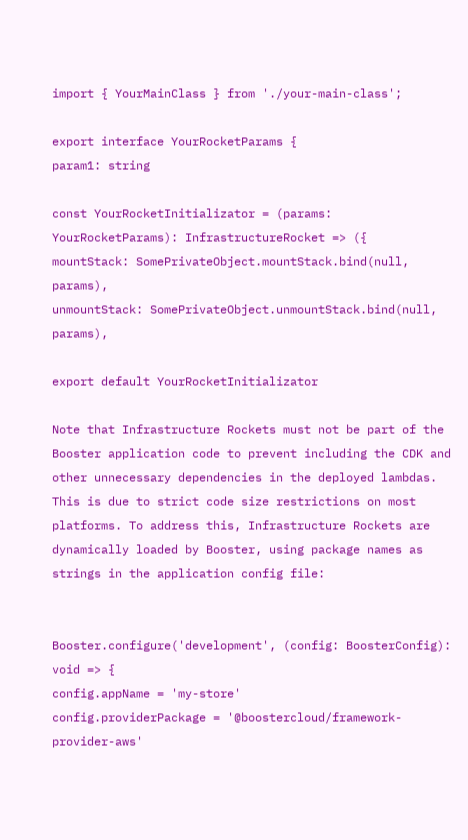import { YourMainClass } from './your-main-class';

export interface YourRocketParams {
param1: string

const YourRocketInitializator = (params: YourRocketParams): InfrastructureRocket => ({
mountStack: SomePrivateObject.mountStack.bind(null, params),
unmountStack: SomePrivateObject.unmountStack.bind(null, params),

export default YourRocketInitializator

Note that Infrastructure Rockets must not be part of the Booster application code to prevent including the CDK and other unnecessary dependencies in the deployed lambdas. This is due to strict code size restrictions on most platforms. To address this, Infrastructure Rockets are dynamically loaded by Booster, using package names as strings in the application config file:


Booster.configure('development', (config: BoosterConfig): void => {
config.appName = 'my-store'
config.providerPackage = '@boostercloud/framework-provider-aws'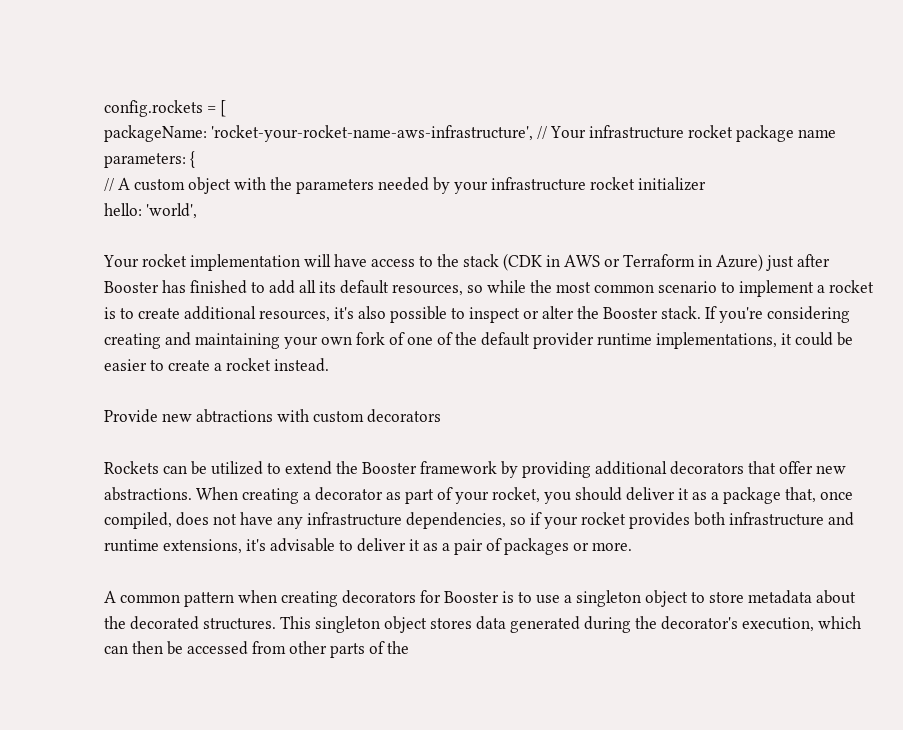config.rockets = [
packageName: 'rocket-your-rocket-name-aws-infrastructure', // Your infrastructure rocket package name
parameters: {
// A custom object with the parameters needed by your infrastructure rocket initializer
hello: 'world',

Your rocket implementation will have access to the stack (CDK in AWS or Terraform in Azure) just after Booster has finished to add all its default resources, so while the most common scenario to implement a rocket is to create additional resources, it's also possible to inspect or alter the Booster stack. If you're considering creating and maintaining your own fork of one of the default provider runtime implementations, it could be easier to create a rocket instead.

Provide new abtractions with custom decorators

Rockets can be utilized to extend the Booster framework by providing additional decorators that offer new abstractions. When creating a decorator as part of your rocket, you should deliver it as a package that, once compiled, does not have any infrastructure dependencies, so if your rocket provides both infrastructure and runtime extensions, it's advisable to deliver it as a pair of packages or more.

A common pattern when creating decorators for Booster is to use a singleton object to store metadata about the decorated structures. This singleton object stores data generated during the decorator's execution, which can then be accessed from other parts of the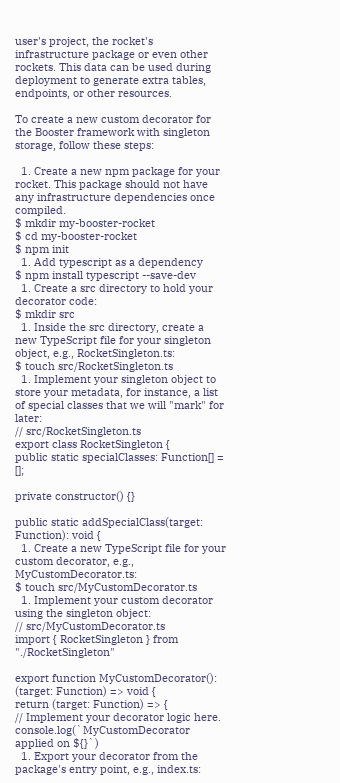user's project, the rocket's infrastructure package or even other rockets. This data can be used during deployment to generate extra tables, endpoints, or other resources.

To create a new custom decorator for the Booster framework with singleton storage, follow these steps:

  1. Create a new npm package for your rocket. This package should not have any infrastructure dependencies once compiled.
$ mkdir my-booster-rocket
$ cd my-booster-rocket
$ npm init
  1. Add typescript as a dependency
$ npm install typescript --save-dev
  1. Create a src directory to hold your decorator code:
$ mkdir src
  1. Inside the src directory, create a new TypeScript file for your singleton object, e.g., RocketSingleton.ts:
$ touch src/RocketSingleton.ts
  1. Implement your singleton object to store your metadata, for instance, a list of special classes that we will "mark" for later:
// src/RocketSingleton.ts
export class RocketSingleton {
public static specialClasses: Function[] = [];

private constructor() {}

public static addSpecialClass(target: Function): void {
  1. Create a new TypeScript file for your custom decorator, e.g., MyCustomDecorator.ts:
$ touch src/MyCustomDecorator.ts
  1. Implement your custom decorator using the singleton object:
// src/MyCustomDecorator.ts
import { RocketSingleton } from "./RocketSingleton"

export function MyCustomDecorator(): (target: Function) => void {
return (target: Function) => {
// Implement your decorator logic here.
console.log(`MyCustomDecorator applied on ${}`)
  1. Export your decorator from the package's entry point, e.g., index.ts: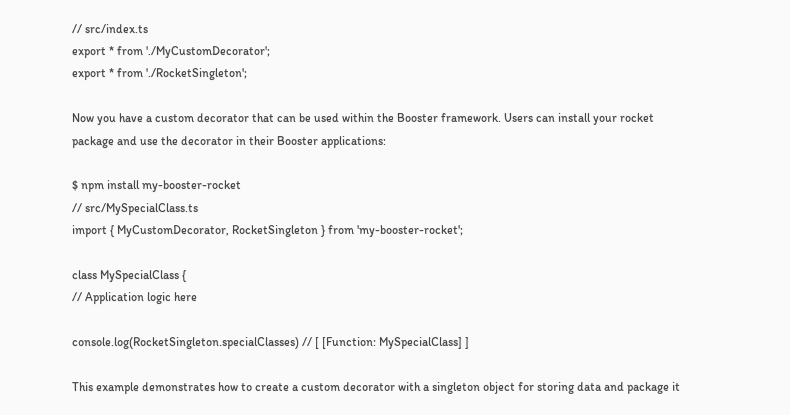// src/index.ts
export * from './MyCustomDecorator';
export * from './RocketSingleton';

Now you have a custom decorator that can be used within the Booster framework. Users can install your rocket package and use the decorator in their Booster applications:

$ npm install my-booster-rocket
// src/MySpecialClass.ts
import { MyCustomDecorator, RocketSingleton } from 'my-booster-rocket';

class MySpecialClass {
// Application logic here

console.log(RocketSingleton.specialClasses) // [ [Function: MySpecialClass] ]

This example demonstrates how to create a custom decorator with a singleton object for storing data and package it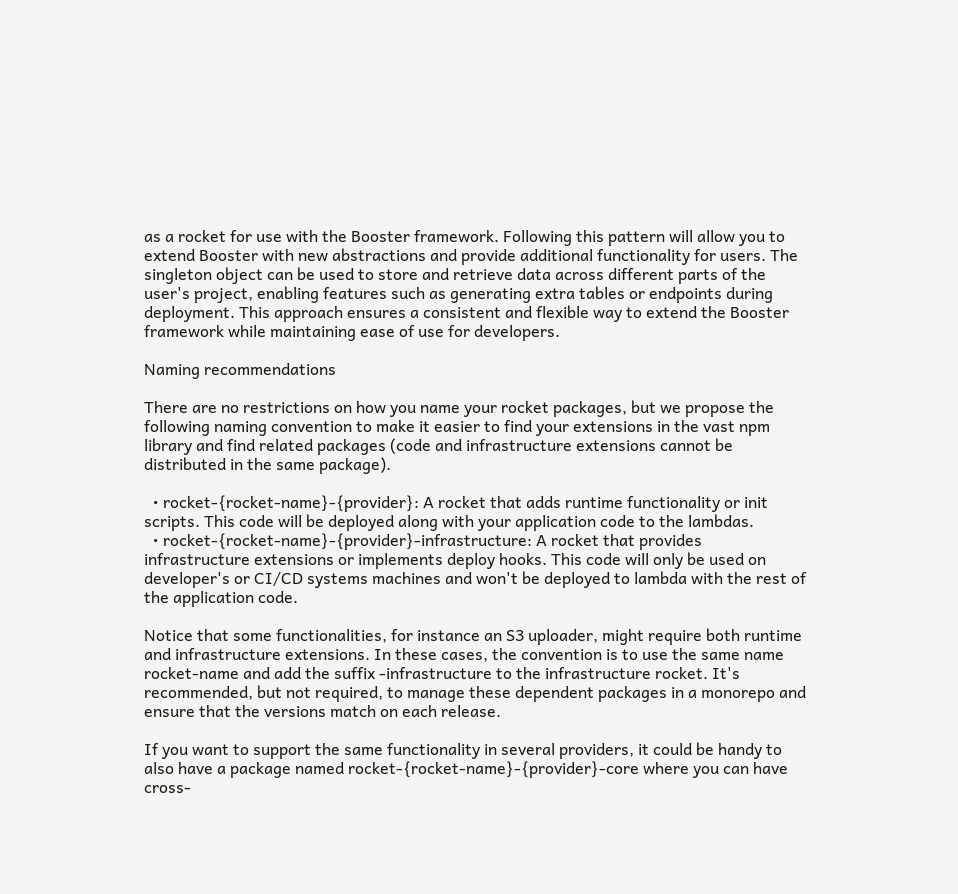as a rocket for use with the Booster framework. Following this pattern will allow you to extend Booster with new abstractions and provide additional functionality for users. The singleton object can be used to store and retrieve data across different parts of the user's project, enabling features such as generating extra tables or endpoints during deployment. This approach ensures a consistent and flexible way to extend the Booster framework while maintaining ease of use for developers.

Naming recommendations

There are no restrictions on how you name your rocket packages, but we propose the following naming convention to make it easier to find your extensions in the vast npm library and find related packages (code and infrastructure extensions cannot be distributed in the same package).

  • rocket-{rocket-name}-{provider}: A rocket that adds runtime functionality or init scripts. This code will be deployed along with your application code to the lambdas.
  • rocket-{rocket-name}-{provider}-infrastructure: A rocket that provides infrastructure extensions or implements deploy hooks. This code will only be used on developer's or CI/CD systems machines and won't be deployed to lambda with the rest of the application code.

Notice that some functionalities, for instance an S3 uploader, might require both runtime and infrastructure extensions. In these cases, the convention is to use the same name rocket-name and add the suffix -infrastructure to the infrastructure rocket. It's recommended, but not required, to manage these dependent packages in a monorepo and ensure that the versions match on each release.

If you want to support the same functionality in several providers, it could be handy to also have a package named rocket-{rocket-name}-{provider}-core where you can have cross-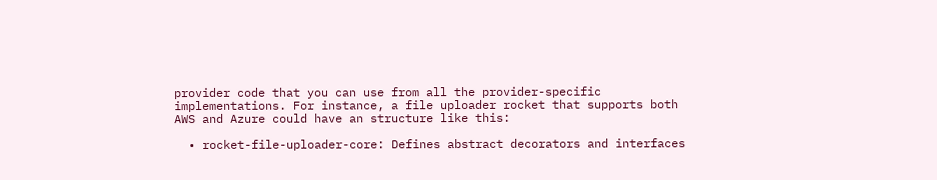provider code that you can use from all the provider-specific implementations. For instance, a file uploader rocket that supports both AWS and Azure could have an structure like this:

  • rocket-file-uploader-core: Defines abstract decorators and interfaces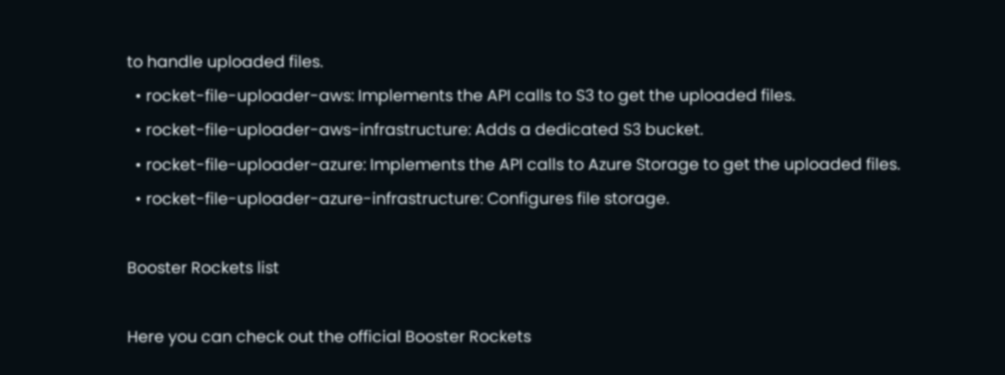to handle uploaded files.
  • rocket-file-uploader-aws: Implements the API calls to S3 to get the uploaded files.
  • rocket-file-uploader-aws-infrastructure: Adds a dedicated S3 bucket.
  • rocket-file-uploader-azure: Implements the API calls to Azure Storage to get the uploaded files.
  • rocket-file-uploader-azure-infrastructure: Configures file storage.

Booster Rockets list

Here you can check out the official Booster Rockets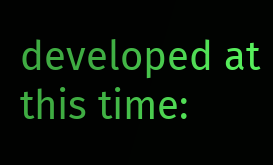developed at this time: